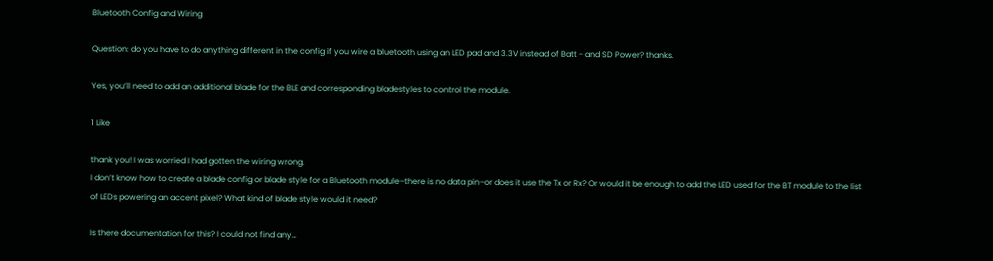Bluetooth Config and Wiring

Question: do you have to do anything different in the config if you wire a bluetooth using an LED pad and 3.3V instead of Batt - and SD Power? thanks.

Yes, you’ll need to add an additional blade for the BLE and corresponding bladestyles to control the module.

1 Like

thank you! I was worried I had gotten the wiring wrong.
I don’t know how to create a blade config or blade style for a Bluetooth module–there is no data pin–or does it use the Tx or Rx? Or would it be enough to add the LED used for the BT module to the list of LEDs powering an accent pixel? What kind of blade style would it need?

Is there documentation for this? I could not find any…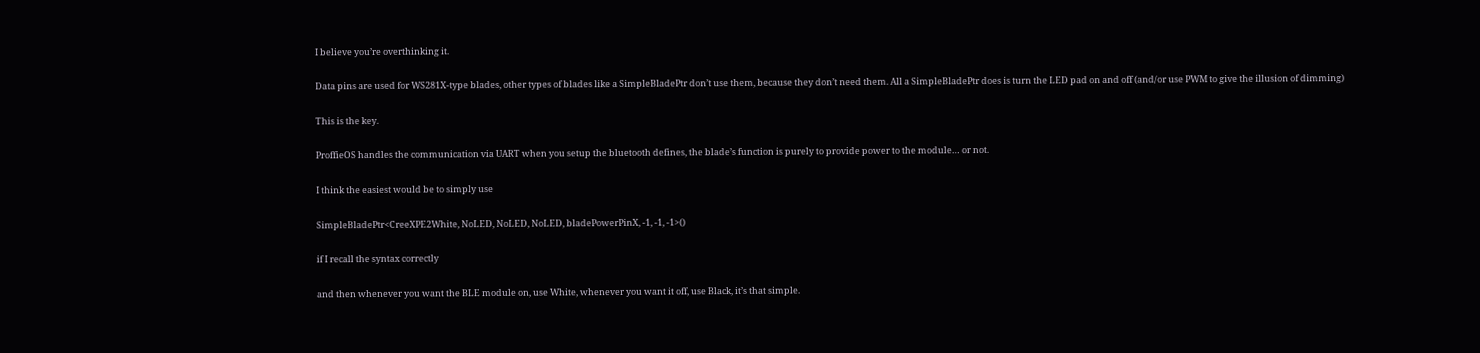I believe you’re overthinking it.

Data pins are used for WS281X-type blades, other types of blades like a SimpleBladePtr don’t use them, because they don’t need them. All a SimpleBladePtr does is turn the LED pad on and off (and/or use PWM to give the illusion of dimming)

This is the key.

ProffieOS handles the communication via UART when you setup the bluetooth defines, the blade’s function is purely to provide power to the module… or not.

I think the easiest would be to simply use

SimpleBladePtr<CreeXPE2White, NoLED, NoLED, NoLED, bladePowerPinX, -1, -1, -1>()

if I recall the syntax correctly

and then whenever you want the BLE module on, use White, whenever you want it off, use Black, it’s that simple.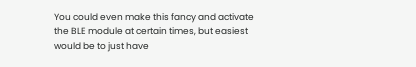You could even make this fancy and activate the BLE module at certain times, but easiest would be to just have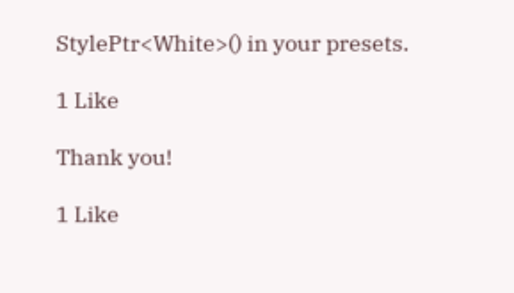StylePtr<White>() in your presets.

1 Like

Thank you!

1 Like